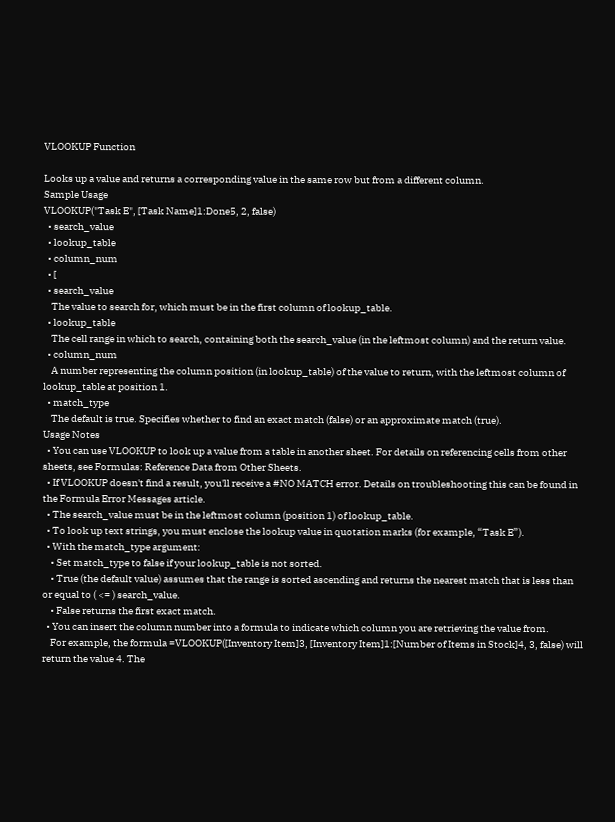VLOOKUP Function

Looks up a value and returns a corresponding value in the same row but from a different column.
Sample Usage
VLOOKUP("Task E", [Task Name]1:Done5, 2, false)
  • search_value
  • lookup_table
  • column_num
  • [
  • search_value
    The value to search for, which must be in the first column of lookup_table.
  • lookup_table
    The cell range in which to search, containing both the search_value (in the leftmost column) and the return value.
  • column_num
    A number representing the column position (in lookup_table) of the value to return, with the leftmost column of lookup_table at position 1.
  • match_type
    The default is true. Specifies whether to find an exact match (false) or an approximate match (true).
Usage Notes
  • You can use VLOOKUP to look up a value from a table in another sheet. For details on referencing cells from other sheets, see Formulas: Reference Data from Other Sheets.
  • If VLOOKUP doesn't find a result, you'll receive a #NO MATCH error. Details on troubleshooting this can be found in the Formula Error Messages article.
  • The search_value must be in the leftmost column (position 1) of lookup_table.
  • To look up text strings, you must enclose the lookup value in quotation marks (for example, “Task E”).
  • With the match_type argument:
    • Set match_type to false if your lookup_table is not sorted.
    • True (the default value) assumes that the range is sorted ascending and returns the nearest match that is less than or equal to ( <= ) search_value.
    • False returns the first exact match.
  • You can insert the column number into a formula to indicate which column you are retrieving the value from.
    For example, the formula =VLOOKUP([Inventory Item]3, [Inventory Item]1:[Number of Items in Stock]4, 3, false) will return the value 4. The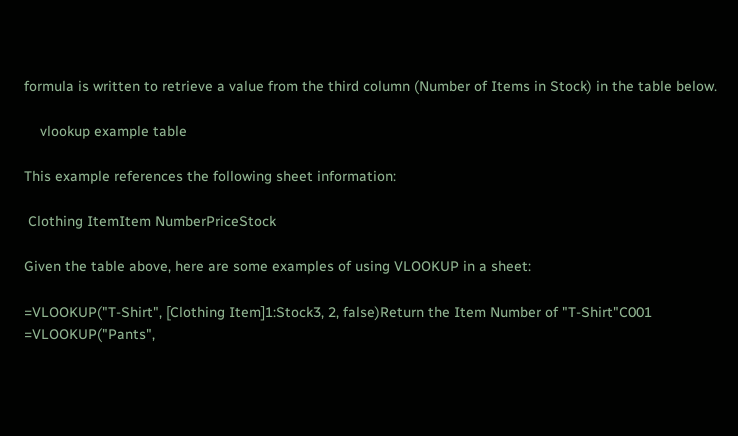formula is written to retrieve a value from the third column (Number of Items in Stock) in the table below.

    vlookup example table

This example references the following sheet information:

 Clothing ItemItem NumberPriceStock

Given the table above, here are some examples of using VLOOKUP in a sheet:

=VLOOKUP("T-Shirt", [Clothing Item]1:Stock3, 2, false)Return the Item Number of "T-Shirt"C001
=VLOOKUP("Pants",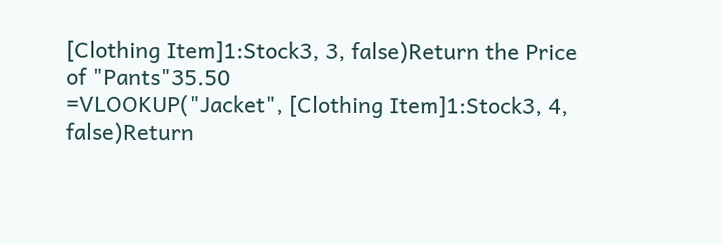[Clothing Item]1:Stock3, 3, false)Return the Price of "Pants"35.50
=VLOOKUP("Jacket", [Clothing Item]1:Stock3, 4, false)Return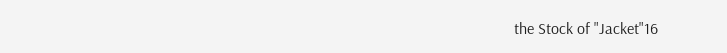the Stock of "Jacket"16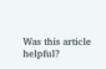Was this article helpful?